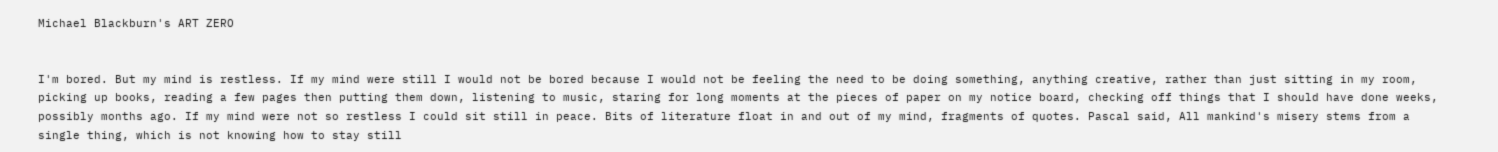Michael Blackburn's ART ZERO


I'm bored. But my mind is restless. If my mind were still I would not be bored because I would not be feeling the need to be doing something, anything creative, rather than just sitting in my room, picking up books, reading a few pages then putting them down, listening to music, staring for long moments at the pieces of paper on my notice board, checking off things that I should have done weeks, possibly months ago. If my mind were not so restless I could sit still in peace. Bits of literature float in and out of my mind, fragments of quotes. Pascal said, All mankind's misery stems from a single thing, which is not knowing how to stay still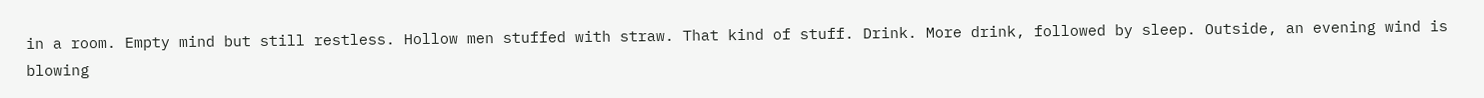in a room. Empty mind but still restless. Hollow men stuffed with straw. That kind of stuff. Drink. More drink, followed by sleep. Outside, an evening wind is blowing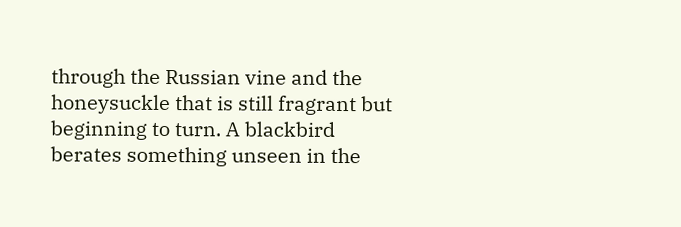through the Russian vine and the honeysuckle that is still fragrant but beginning to turn. A blackbird berates something unseen in the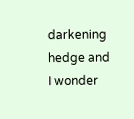darkening hedge and I wonder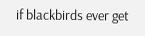if blackbirds ever get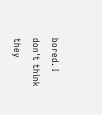bored. I don't think they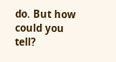do. But how could you tell?